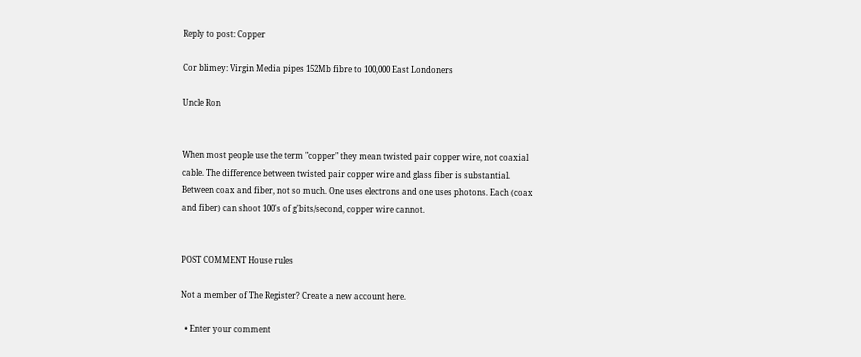Reply to post: Copper

Cor blimey: Virgin Media pipes 152Mb fibre to 100,000 East Londoners

Uncle Ron


When most people use the term "copper" they mean twisted pair copper wire, not coaxial cable. The difference between twisted pair copper wire and glass fiber is substantial. Between coax and fiber, not so much. One uses electrons and one uses photons. Each (coax and fiber) can shoot 100's of g'bits/second, copper wire cannot.


POST COMMENT House rules

Not a member of The Register? Create a new account here.

  • Enter your comment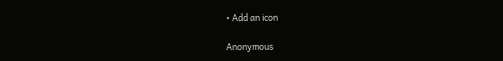• Add an icon

Anonymous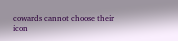cowards cannot choose their icon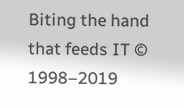Biting the hand that feeds IT © 1998–2019